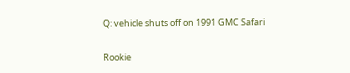Q: vehicle shuts off on 1991 GMC Safari

Rookie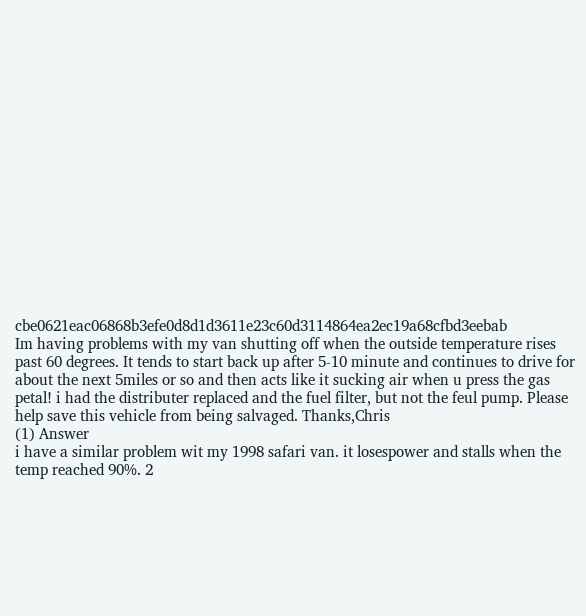cbe0621eac06868b3efe0d8d1d3611e23c60d3114864ea2ec19a68cfbd3eebab
Im having problems with my van shutting off when the outside temperature rises past 60 degrees. It tends to start back up after 5-10 minute and continues to drive for about the next 5miles or so and then acts like it sucking air when u press the gas petal! i had the distributer replaced and the fuel filter, but not the feul pump. Please help save this vehicle from being salvaged. Thanks,Chris
(1) Answer
i have a similar problem wit my 1998 safari van. it losespower and stalls when the temp reached 90%. 2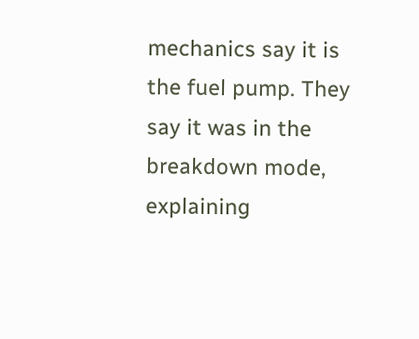mechanics say it is the fuel pump. They say it was in the breakdown mode, explaining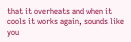that it overheats and when it cools it works again, sounds like you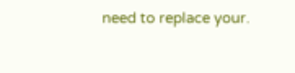need to replace your.